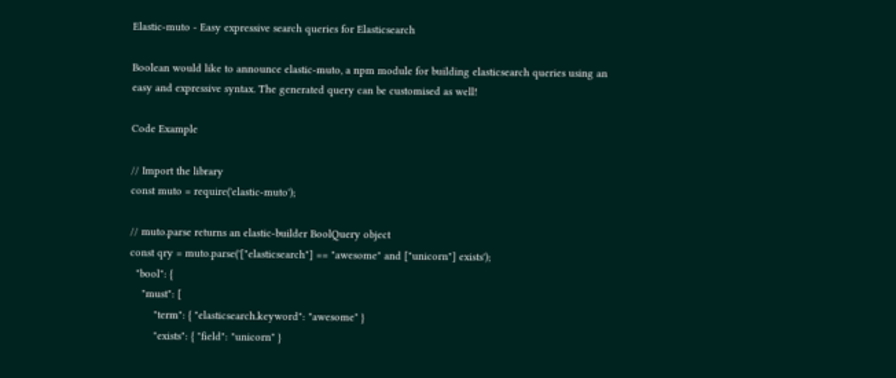Elastic-muto - Easy expressive search queries for Elasticsearch

Boolean would like to announce elastic-muto, a npm module for building elasticsearch queries using an easy and expressive syntax. The generated query can be customised as well!

Code Example

// Import the library
const muto = require('elastic-muto');

// muto.parse returns an elastic-builder BoolQuery object
const qry = muto.parse('["elasticsearch"] == "awesome" and ["unicorn"] exists');
  "bool": {
    "must": [
        "term": { "elasticsearch.keyword": "awesome" }
        "exists": { "field": "unicorn" }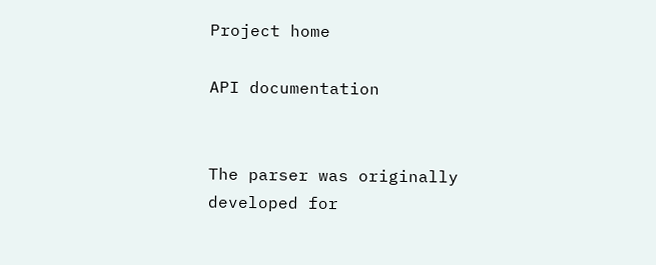Project home

API documentation


The parser was originally developed for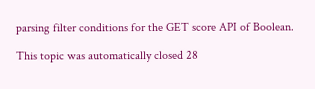parsing filter conditions for the GET score API of Boolean.

This topic was automatically closed 28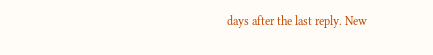days after the last reply. New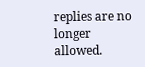replies are no longer allowed.